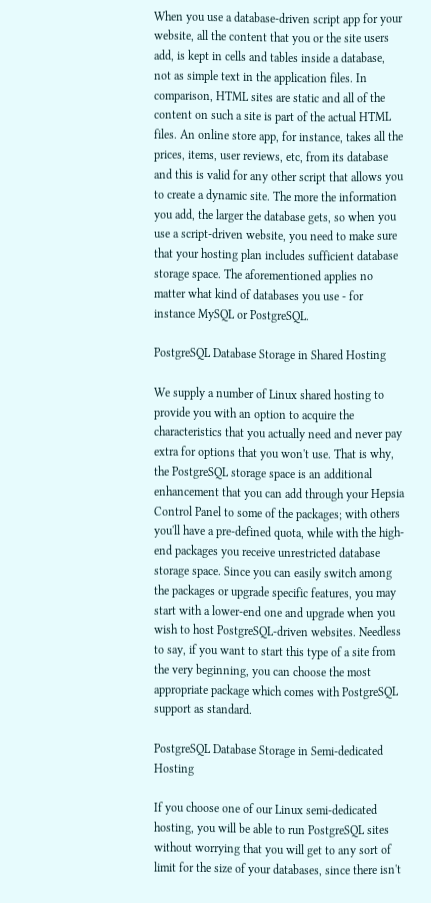When you use a database-driven script app for your website, all the content that you or the site users add, is kept in cells and tables inside a database, not as simple text in the application files. In comparison, HTML sites are static and all of the content on such a site is part of the actual HTML files. An online store app, for instance, takes all the prices, items, user reviews, etc, from its database and this is valid for any other script that allows you to create a dynamic site. The more the information you add, the larger the database gets, so when you use a script-driven website, you need to make sure that your hosting plan includes sufficient database storage space. The aforementioned applies no matter what kind of databases you use - for instance MySQL or PostgreSQL.

PostgreSQL Database Storage in Shared Hosting

We supply a number of Linux shared hosting to provide you with an option to acquire the characteristics that you actually need and never pay extra for options that you won't use. That is why, the PostgreSQL storage space is an additional enhancement that you can add through your Hepsia Control Panel to some of the packages; with others you'll have a pre-defined quota, while with the high-end packages you receive unrestricted database storage space. Since you can easily switch among the packages or upgrade specific features, you may start with a lower-end one and upgrade when you wish to host PostgreSQL-driven websites. Needless to say, if you want to start this type of a site from the very beginning, you can choose the most appropriate package which comes with PostgreSQL support as standard.

PostgreSQL Database Storage in Semi-dedicated Hosting

If you choose one of our Linux semi-dedicated hosting, you will be able to run PostgreSQL sites without worrying that you will get to any sort of limit for the size of your databases, since there isn't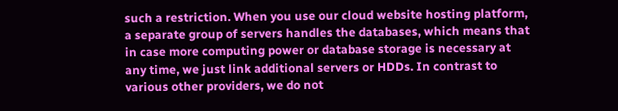such a restriction. When you use our cloud website hosting platform, a separate group of servers handles the databases, which means that in case more computing power or database storage is necessary at any time, we just link additional servers or HDDs. In contrast to various other providers, we do not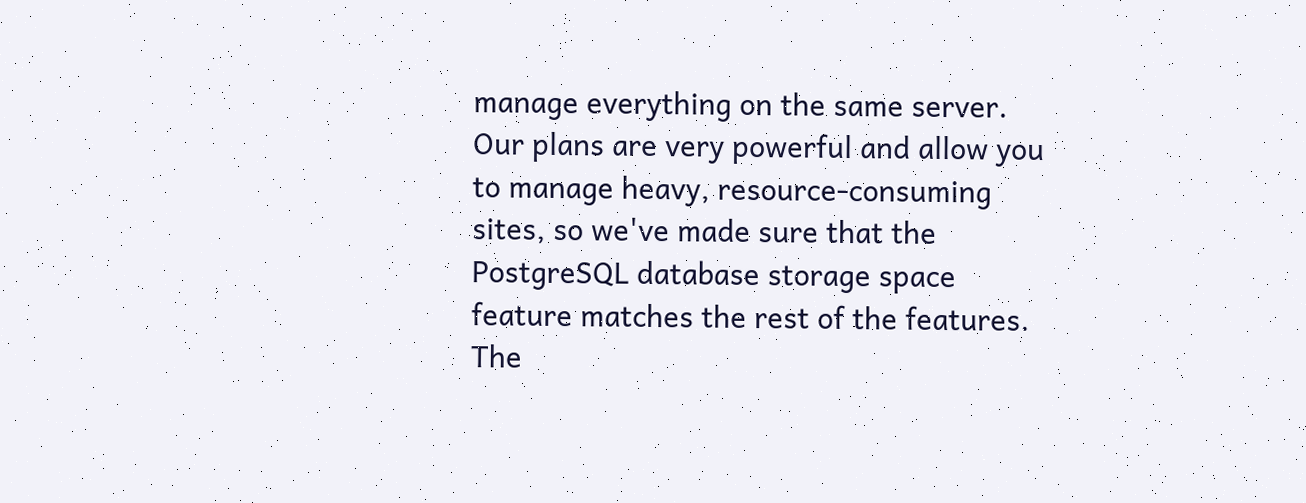manage everything on the same server. Our plans are very powerful and allow you to manage heavy, resource-consuming sites, so we've made sure that the PostgreSQL database storage space feature matches the rest of the features. The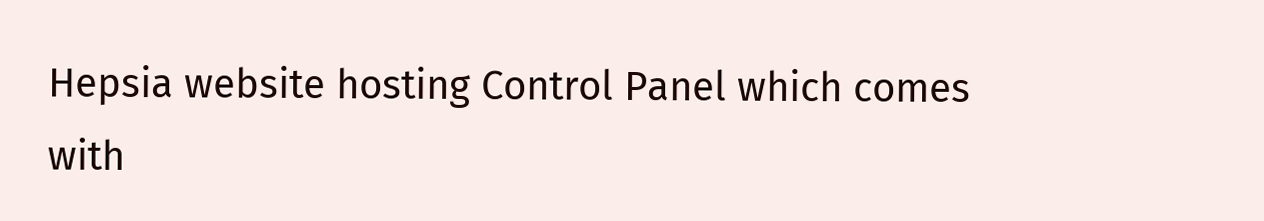Hepsia website hosting Control Panel which comes with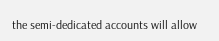the semi-dedicated accounts will allow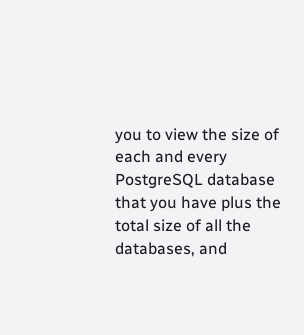you to view the size of each and every PostgreSQL database that you have plus the total size of all the databases, and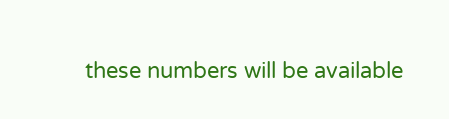these numbers will be available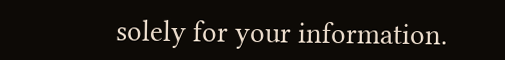solely for your information.